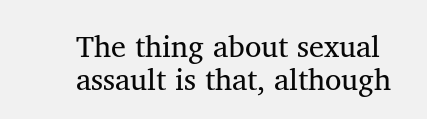The thing about sexual assault is that, although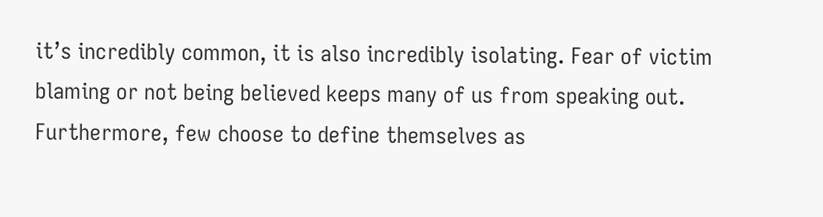it’s incredibly common, it is also incredibly isolating. Fear of victim blaming or not being believed keeps many of us from speaking out. Furthermore, few choose to define themselves as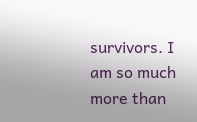survivors. I am so much more than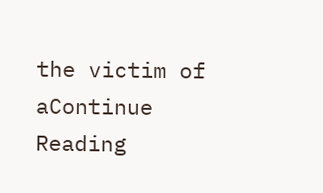the victim of aContinue Reading